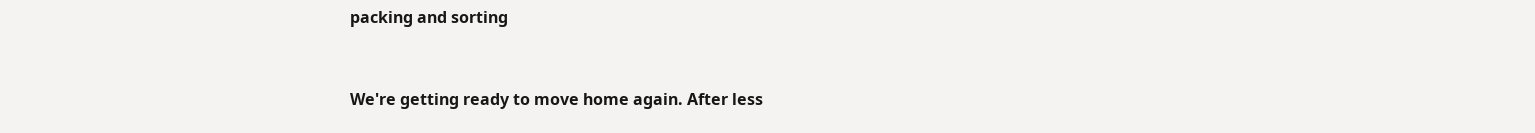packing and sorting


We're getting ready to move home again. After less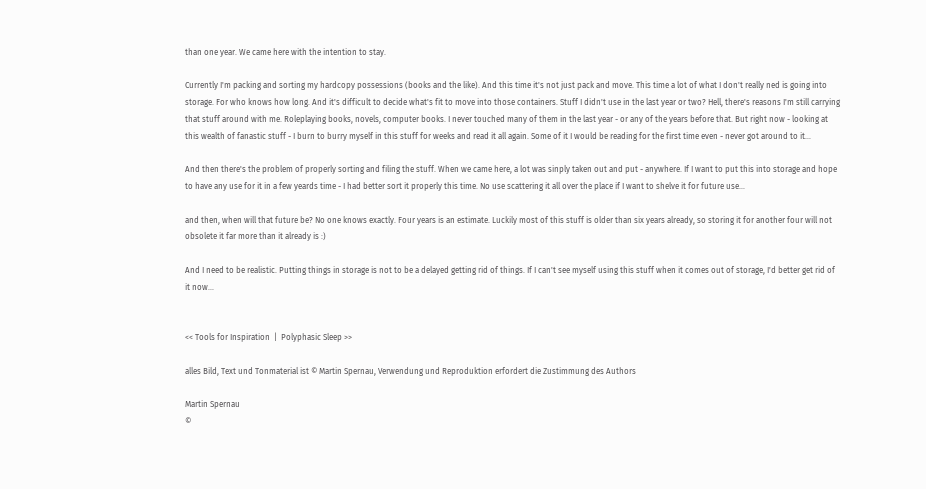than one year. We came here with the intention to stay.

Currently I'm packing and sorting my hardcopy possessions (books and the like). And this time it's not just pack and move. This time a lot of what I don't really ned is going into storage. For who knows how long. And it's difficult to decide what's fit to move into those containers. Stuff I didn't use in the last year or two? Hell, there's reasons I'm still carrying that stuff around with me. Roleplaying books, novels, computer books. I never touched many of them in the last year - or any of the years before that. But right now - looking at this wealth of fanastic stuff - I burn to burry myself in this stuff for weeks and read it all again. Some of it I would be reading for the first time even - never got around to it...

And then there's the problem of properly sorting and filing the stuff. When we came here, a lot was sinply taken out and put - anywhere. If I want to put this into storage and hope to have any use for it in a few yeards time - I had better sort it properly this time. No use scattering it all over the place if I want to shelve it for future use...

and then, when will that future be? No one knows exactly. Four years is an estimate. Luckily most of this stuff is older than six years already, so storing it for another four will not obsolete it far more than it already is :)

And I need to be realistic. Putting things in storage is not to be a delayed getting rid of things. If I can't see myself using this stuff when it comes out of storage, I'd better get rid of it now...


<< Tools for Inspiration  |  Polyphasic Sleep >>

alles Bild, Text und Tonmaterial ist © Martin Spernau, Verwendung und Reproduktion erfordert die Zustimmung des Authors

Martin Spernau
©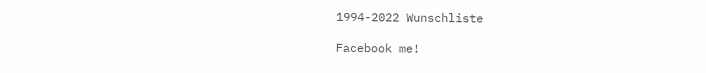1994-2022 Wunschliste

Facebook me!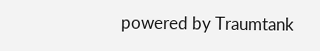powered by Traumtank